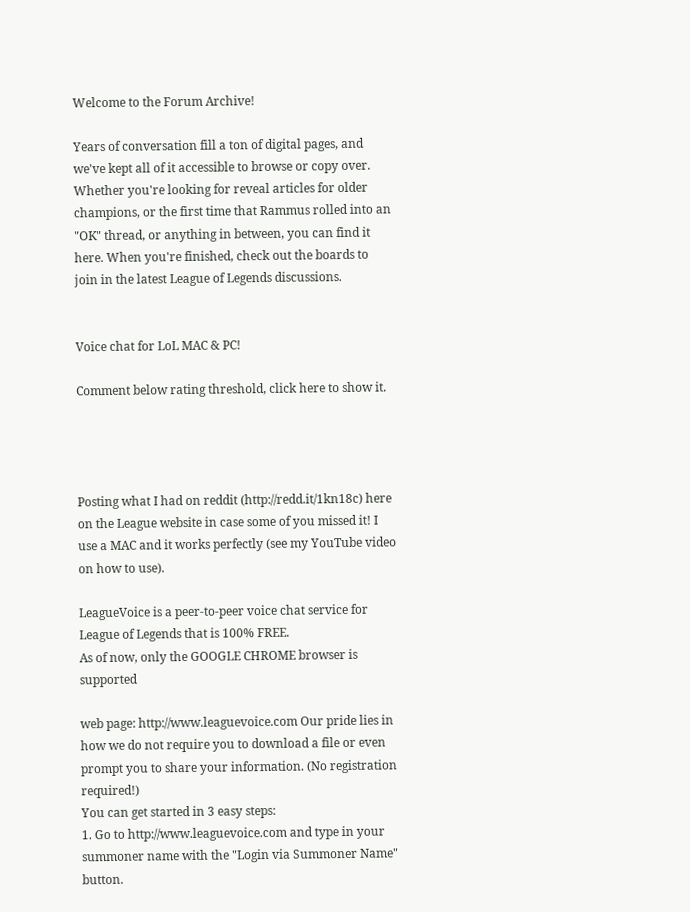Welcome to the Forum Archive!

Years of conversation fill a ton of digital pages, and we've kept all of it accessible to browse or copy over. Whether you're looking for reveal articles for older champions, or the first time that Rammus rolled into an "OK" thread, or anything in between, you can find it here. When you're finished, check out the boards to join in the latest League of Legends discussions.


Voice chat for LoL MAC & PC!

Comment below rating threshold, click here to show it.




Posting what I had on reddit (http://redd.it/1kn18c) here on the League website in case some of you missed it! I use a MAC and it works perfectly (see my YouTube video on how to use).

LeagueVoice is a peer-to-peer voice chat service for League of Legends that is 100% FREE.
As of now, only the GOOGLE CHROME browser is supported

web page: http://www.leaguevoice.com Our pride lies in how we do not require you to download a file or even prompt you to share your information. (No registration required!)
You can get started in 3 easy steps:
1. Go to http://www.leaguevoice.com and type in your summoner name with the "Login via Summoner Name" button.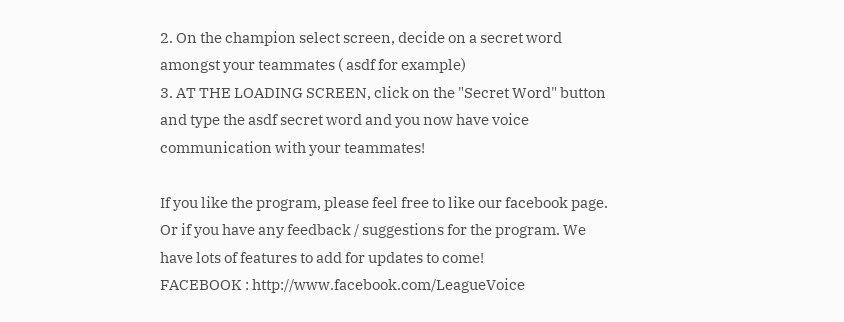2. On the champion select screen, decide on a secret word amongst your teammates ( asdf for example)
3. AT THE LOADING SCREEN, click on the "Secret Word" button and type the asdf secret word and you now have voice communication with your teammates!

If you like the program, please feel free to like our facebook page. Or if you have any feedback / suggestions for the program. We have lots of features to add for updates to come!
FACEBOOK : http://www.facebook.com/LeagueVoice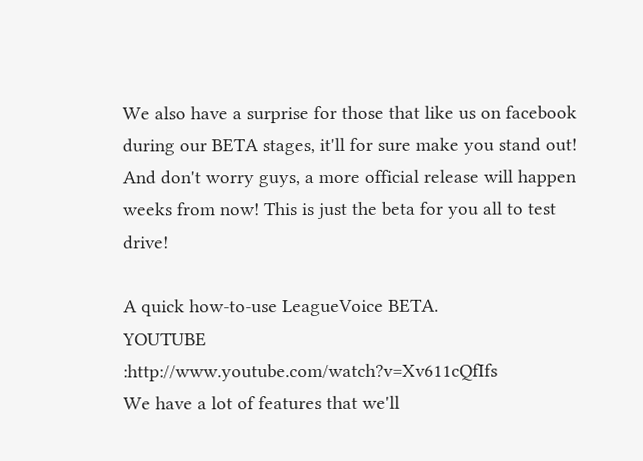We also have a surprise for those that like us on facebook during our BETA stages, it'll for sure make you stand out!
And don't worry guys, a more official release will happen weeks from now! This is just the beta for you all to test drive!

A quick how-to-use LeagueVoice BETA.
YOUTUBE :http://www.youtube.com/watch?v=Xv611cQfIfs
We have a lot of features that we'll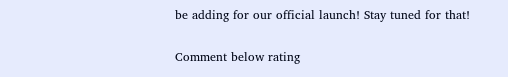be adding for our official launch! Stay tuned for that!

Comment below rating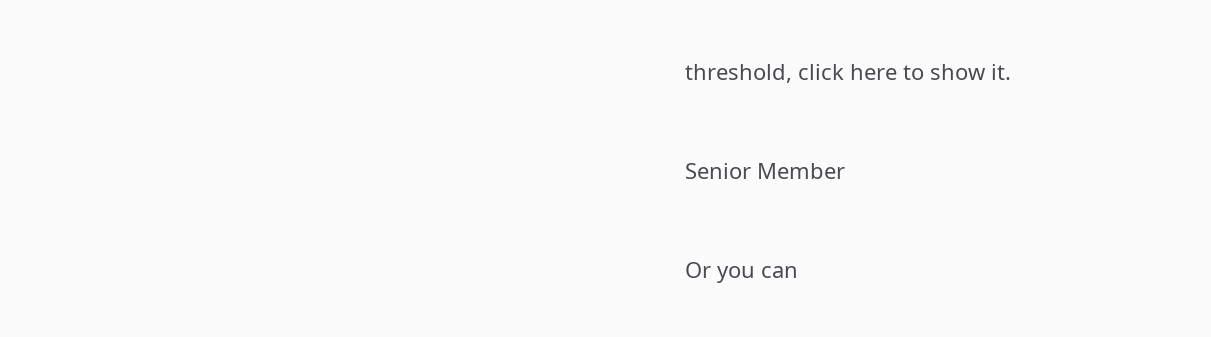threshold, click here to show it.


Senior Member


Or you can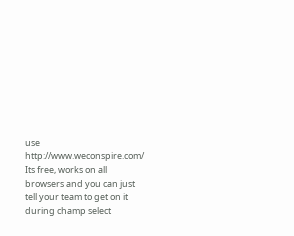use http://www.weconspire.com/ Its free, works on all browsers and you can just tell your team to get on it during champ select